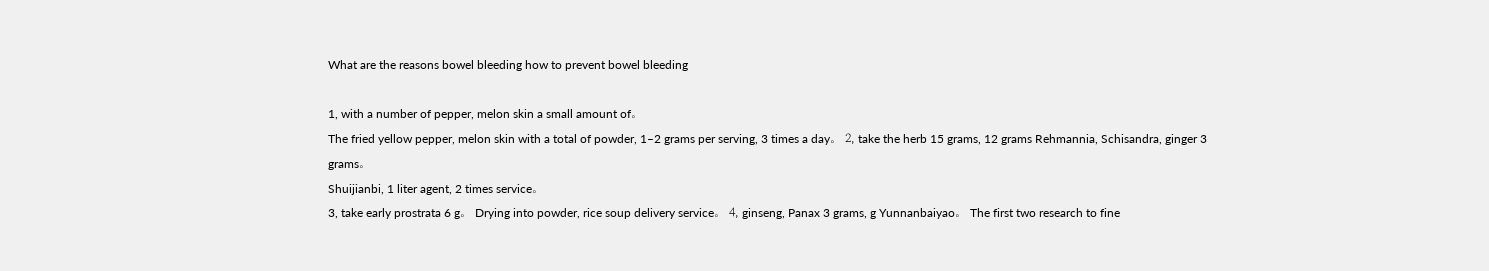What are the reasons bowel bleeding how to prevent bowel bleeding

1, with a number of pepper, melon skin a small amount of。
The fried yellow pepper, melon skin with a total of powder, 1–2 grams per serving, 3 times a day。 2, take the herb 15 grams, 12 grams Rehmannia, Schisandra, ginger 3 grams。
Shuijianbi, 1 liter agent, 2 times service。
3, take early prostrata 6 g。 Drying into powder, rice soup delivery service。 4, ginseng, Panax 3 grams, g Yunnanbaiyao。 The first two research to fine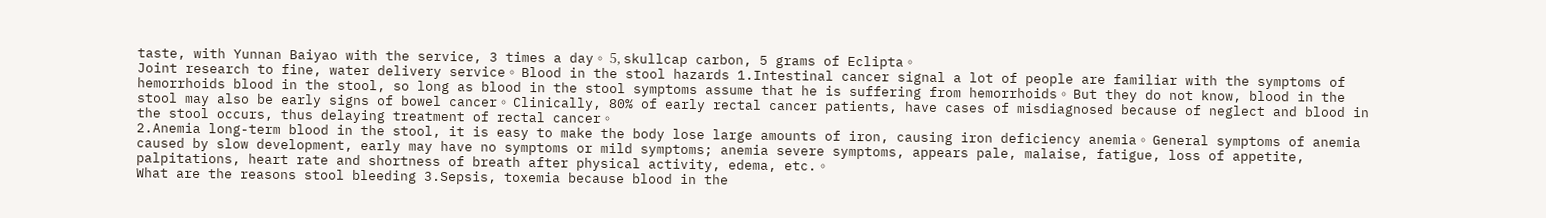taste, with Yunnan Baiyao with the service, 3 times a day。 5, skullcap carbon, 5 grams of Eclipta。
Joint research to fine, water delivery service。 Blood in the stool hazards 1.Intestinal cancer signal a lot of people are familiar with the symptoms of hemorrhoids blood in the stool, so long as blood in the stool symptoms assume that he is suffering from hemorrhoids。 But they do not know, blood in the stool may also be early signs of bowel cancer。 Clinically, 80% of early rectal cancer patients, have cases of misdiagnosed because of neglect and blood in the stool occurs, thus delaying treatment of rectal cancer。
2.Anemia long-term blood in the stool, it is easy to make the body lose large amounts of iron, causing iron deficiency anemia。 General symptoms of anemia caused by slow development, early may have no symptoms or mild symptoms; anemia severe symptoms, appears pale, malaise, fatigue, loss of appetite, palpitations, heart rate and shortness of breath after physical activity, edema, etc.。
What are the reasons stool bleeding 3.Sepsis, toxemia because blood in the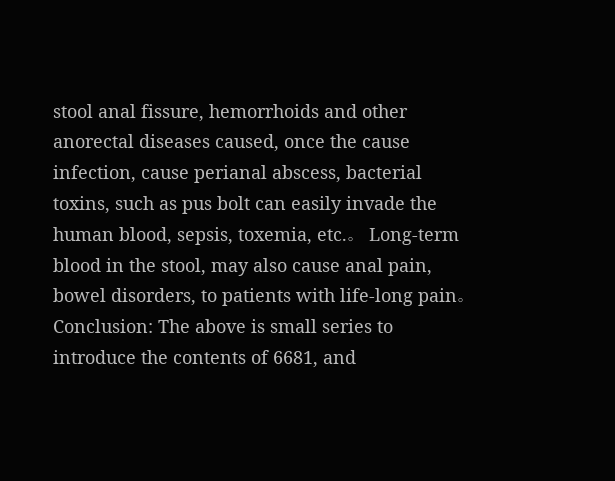stool anal fissure, hemorrhoids and other anorectal diseases caused, once the cause infection, cause perianal abscess, bacterial toxins, such as pus bolt can easily invade the human blood, sepsis, toxemia, etc.。 Long-term blood in the stool, may also cause anal pain, bowel disorders, to patients with life-long pain。
Conclusion: The above is small series to introduce the contents of 6681, and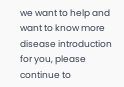we want to help and want to know more disease introduction for you, please continue to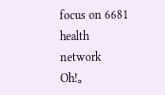focus on 6681 health network Oh!。